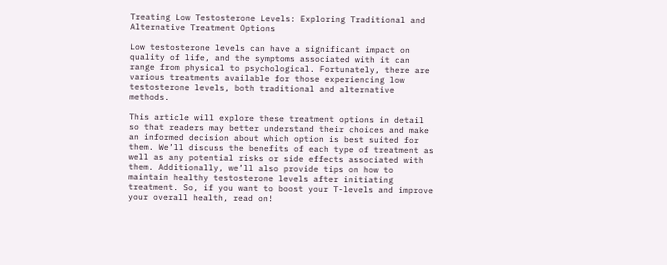Treating Low Testosterone Levels: Exploring Traditional and Alternative Treatment Options

Low testosterone levels can have a significant impact on quality of life, and the symptoms associated with it can range from physical to psychological. Fortunately, there are various treatments available for those experiencing low testosterone levels, both traditional and alternative methods.

This article will explore these treatment options in detail so that readers may better understand their choices and make an informed decision about which option is best suited for them. We’ll discuss the benefits of each type of treatment as well as any potential risks or side effects associated with them. Additionally, we’ll also provide tips on how to maintain healthy testosterone levels after initiating treatment. So, if you want to boost your T-levels and improve your overall health, read on!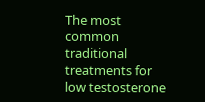The most common traditional treatments for low testosterone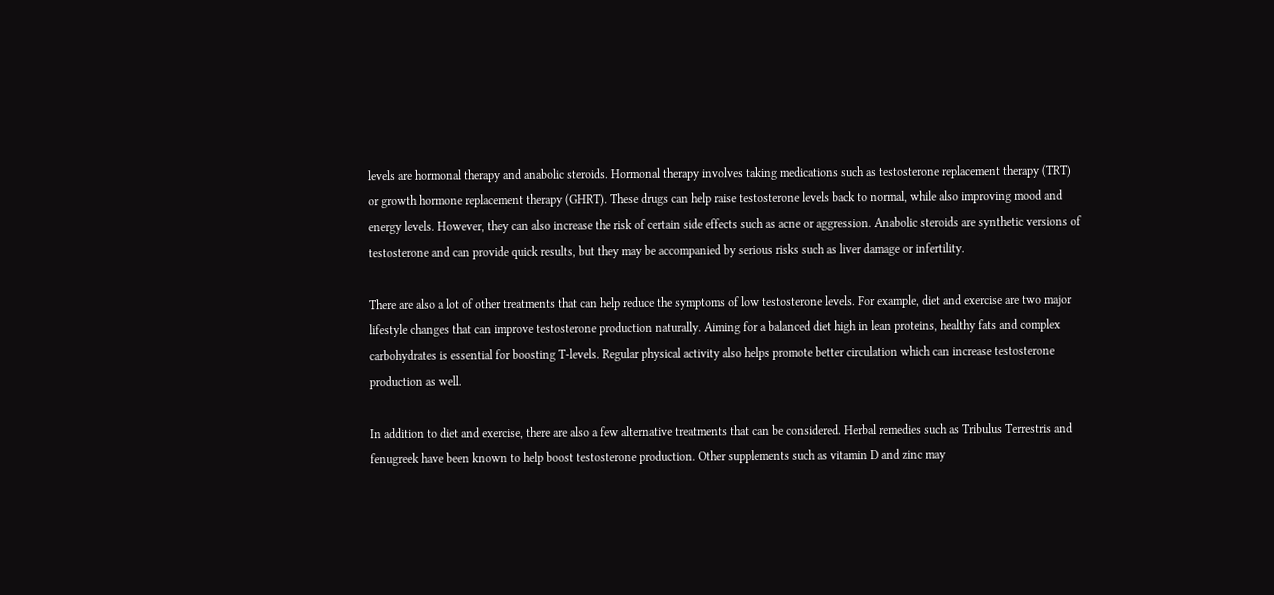levels are hormonal therapy and anabolic steroids. Hormonal therapy involves taking medications such as testosterone replacement therapy (TRT) or growth hormone replacement therapy (GHRT). These drugs can help raise testosterone levels back to normal, while also improving mood and energy levels. However, they can also increase the risk of certain side effects such as acne or aggression. Anabolic steroids are synthetic versions of testosterone and can provide quick results, but they may be accompanied by serious risks such as liver damage or infertility.

There are also a lot of other treatments that can help reduce the symptoms of low testosterone levels. For example, diet and exercise are two major lifestyle changes that can improve testosterone production naturally. Aiming for a balanced diet high in lean proteins, healthy fats and complex carbohydrates is essential for boosting T-levels. Regular physical activity also helps promote better circulation which can increase testosterone production as well.

In addition to diet and exercise, there are also a few alternative treatments that can be considered. Herbal remedies such as Tribulus Terrestris and fenugreek have been known to help boost testosterone production. Other supplements such as vitamin D and zinc may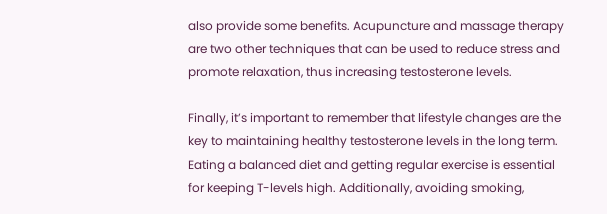also provide some benefits. Acupuncture and massage therapy are two other techniques that can be used to reduce stress and promote relaxation, thus increasing testosterone levels.

Finally, it’s important to remember that lifestyle changes are the key to maintaining healthy testosterone levels in the long term. Eating a balanced diet and getting regular exercise is essential for keeping T-levels high. Additionally, avoiding smoking,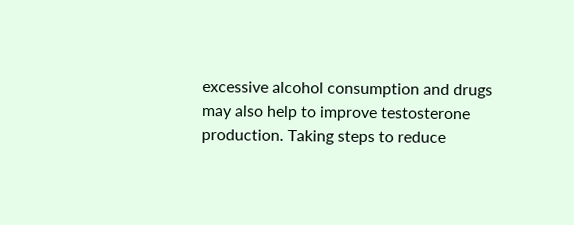excessive alcohol consumption and drugs may also help to improve testosterone production. Taking steps to reduce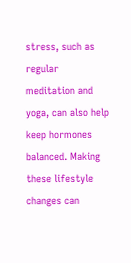stress, such as regular meditation and yoga, can also help keep hormones balanced. Making these lifestyle changes can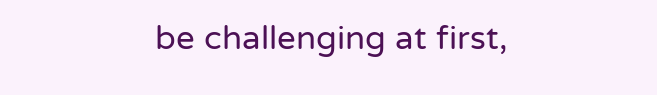be challenging at first,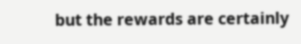but the rewards are certainly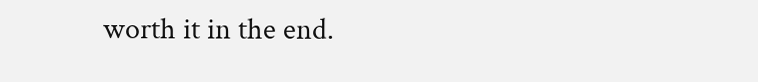worth it in the end.